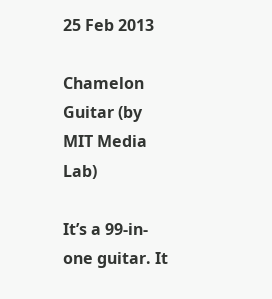25 Feb 2013

Chamelon Guitar (by MIT Media Lab)

It’s a 99-in-one guitar. It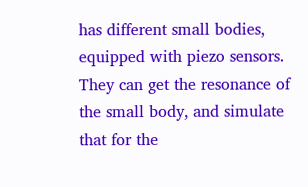has different small bodies, equipped with piezo sensors. They can get the resonance of the small body, and simulate that for the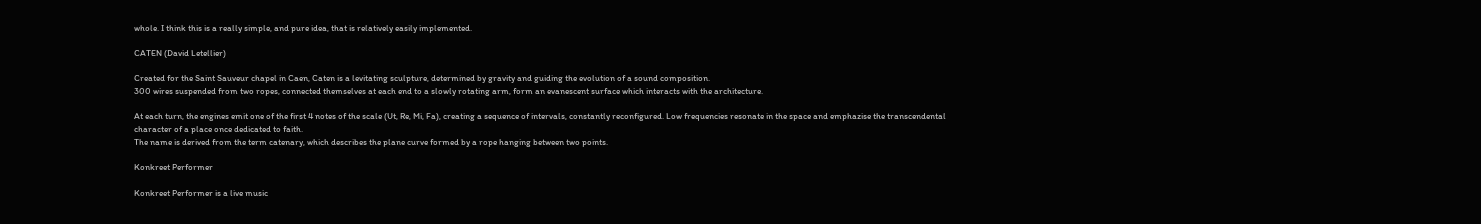whole. I think this is a really simple, and pure idea, that is relatively easily implemented.

CATEN (David Letellier)

Created for the Saint Sauveur chapel in Caen, Caten is a levitating sculpture, determined by gravity and guiding the evolution of a sound composition.
300 wires suspended from two ropes, connected themselves at each end to a slowly rotating arm, form an evanescent surface which interacts with the architecture.

At each turn, the engines emit one of the first 4 notes of the scale (Ut, Re, Mi, Fa), creating a sequence of intervals, constantly reconfigured. Low frequencies resonate in the space and emphazise the transcendental character of a place once dedicated to faith.
The name is derived from the term catenary, which describes the plane curve formed by a rope hanging between two points.

Konkreet Performer

Konkreet Performer is a live music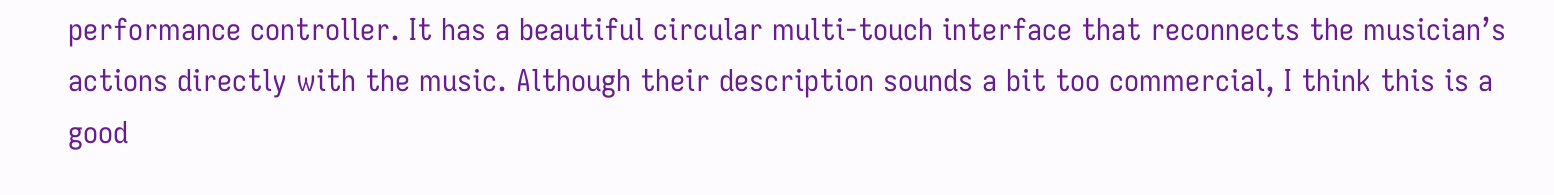performance controller. It has a beautiful circular multi-touch interface that reconnects the musician’s actions directly with the music. Although their description sounds a bit too commercial, I think this is a good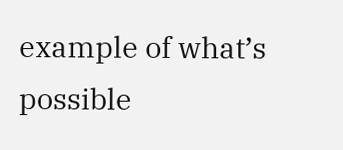example of what’s possible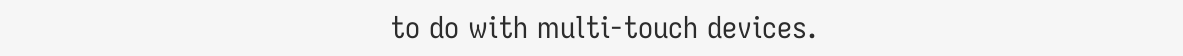to do with multi-touch devices.